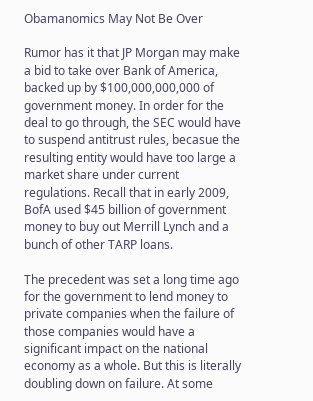Obamanomics May Not Be Over

Rumor has it that JP Morgan may make a bid to take over Bank of America, backed up by $100,000,000,000 of government money. In order for the deal to go through, the SEC would have to suspend antitrust rules, becasue the resulting entity would have too large a market share under current regulations. Recall that in early 2009, BofA used $45 billion of government money to buy out Merrill Lynch and a bunch of other TARP loans.

The precedent was set a long time ago for the government to lend money to private companies when the failure of those companies would have a significant impact on the national economy as a whole. But this is literally doubling down on failure. At some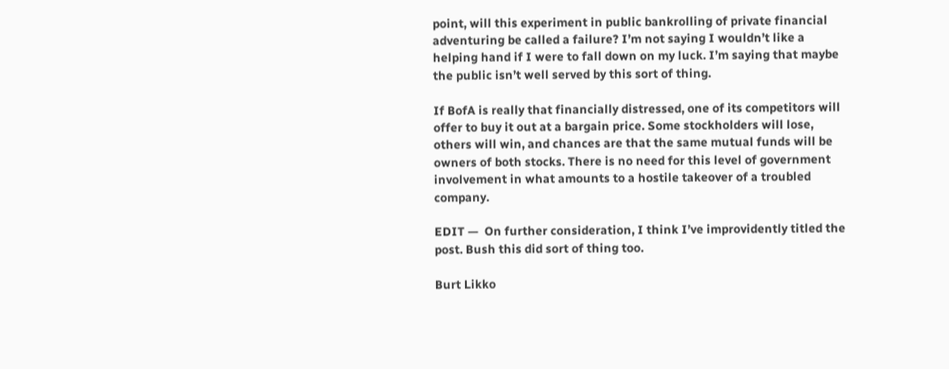point, will this experiment in public bankrolling of private financial adventuring be called a failure? I’m not saying I wouldn’t like a helping hand if I were to fall down on my luck. I’m saying that maybe the public isn’t well served by this sort of thing.

If BofA is really that financially distressed, one of its competitors will offer to buy it out at a bargain price. Some stockholders will lose, others will win, and chances are that the same mutual funds will be owners of both stocks. There is no need for this level of government involvement in what amounts to a hostile takeover of a troubled company.

EDIT —  On further consideration, I think I’ve improvidently titled the post. Bush this did sort of thing too.

Burt Likko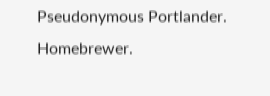Pseudonymous Portlander. Homebrewer.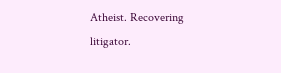Atheist. Recovering litigator.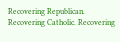Recovering Republican. Recovering Catholic. Recovering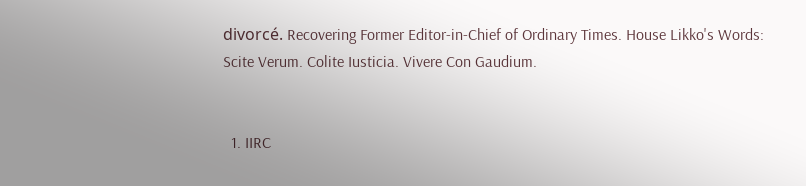divorcé. Recovering Former Editor-in-Chief of Ordinary Times. House Likko's Words: Scite Verum. Colite Iusticia. Vivere Con Gaudium.


  1. IIRC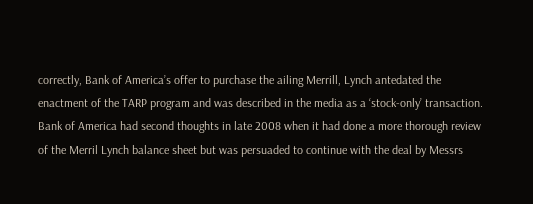correctly, Bank of America’s offer to purchase the ailing Merrill, Lynch antedated the enactment of the TARP program and was described in the media as a ‘stock-only’ transaction. Bank of America had second thoughts in late 2008 when it had done a more thorough review of the Merril Lynch balance sheet but was persuaded to continue with the deal by Messrs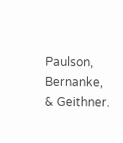Paulson, Bernanke, & Geithner.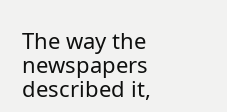The way the newspapers described it,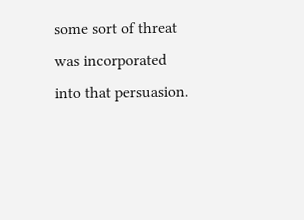some sort of threat was incorporated into that persuasion.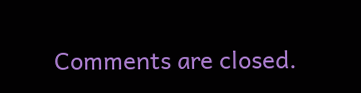Comments are closed.